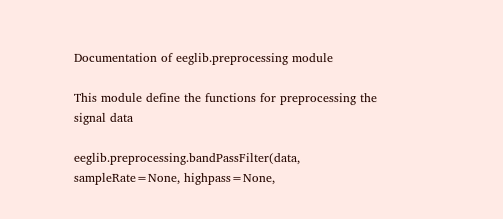Documentation of eeglib.preprocessing module

This module define the functions for preprocessing the signal data

eeglib.preprocessing.bandPassFilter(data, sampleRate=None, highpass=None,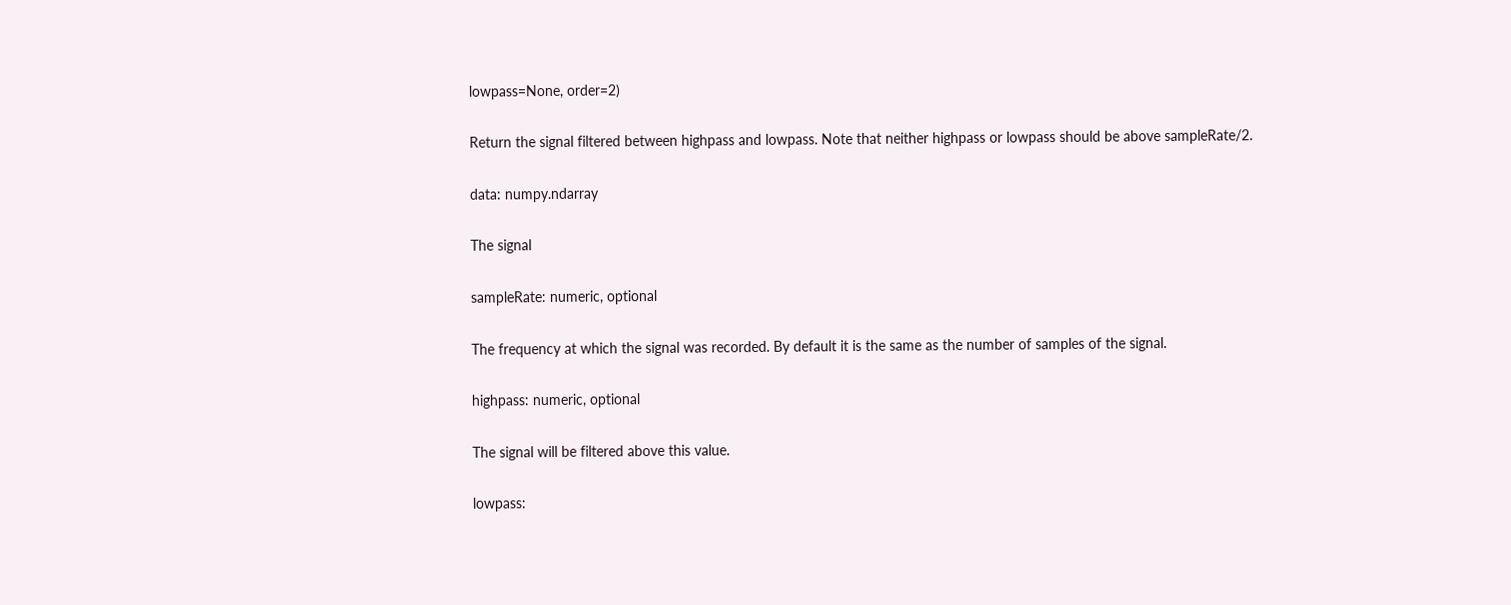lowpass=None, order=2)

Return the signal filtered between highpass and lowpass. Note that neither highpass or lowpass should be above sampleRate/2.

data: numpy.ndarray

The signal

sampleRate: numeric, optional

The frequency at which the signal was recorded. By default it is the same as the number of samples of the signal.

highpass: numeric, optional

The signal will be filtered above this value.

lowpass: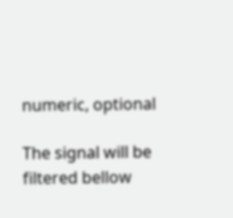numeric, optional

The signal will be filtered bellow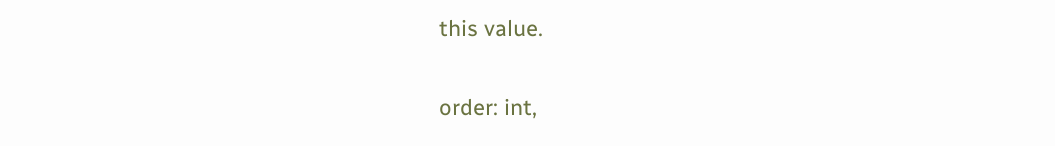this value.

order: int,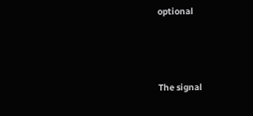optional



The signal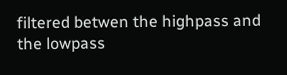filtered betwen the highpass and the lowpass